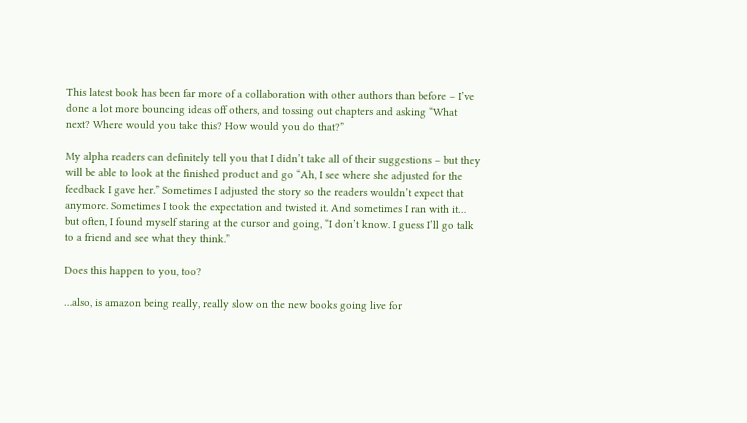This latest book has been far more of a collaboration with other authors than before – I’ve done a lot more bouncing ideas off others, and tossing out chapters and asking “What next? Where would you take this? How would you do that?”

My alpha readers can definitely tell you that I didn’t take all of their suggestions – but they will be able to look at the finished product and go “Ah, I see where she adjusted for the feedback I gave her.” Sometimes I adjusted the story so the readers wouldn’t expect that anymore. Sometimes I took the expectation and twisted it. And sometimes I ran with it… but often, I found myself staring at the cursor and going, “I don’t know. I guess I’ll go talk to a friend and see what they think.”

Does this happen to you, too?

…also, is amazon being really, really slow on the new books going live for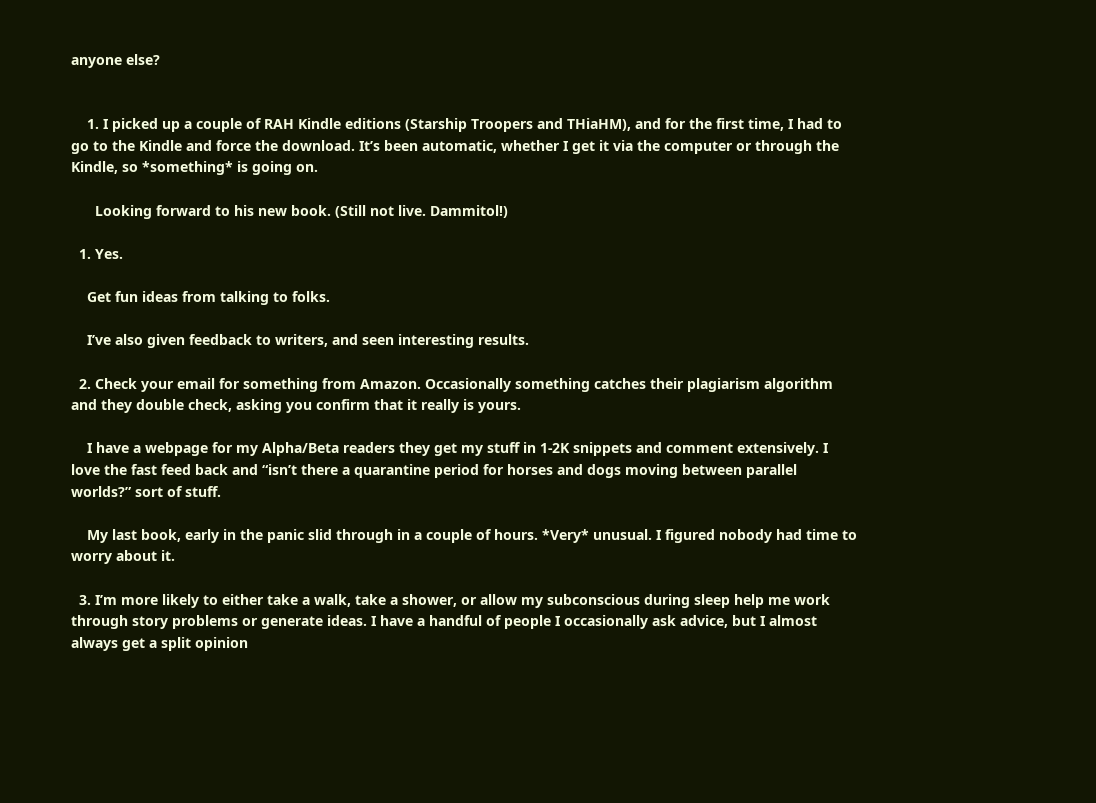anyone else?


    1. I picked up a couple of RAH Kindle editions (Starship Troopers and THiaHM), and for the first time, I had to go to the Kindle and force the download. It’s been automatic, whether I get it via the computer or through the Kindle, so *something* is going on.

      Looking forward to his new book. (Still not live. Dammitol!)

  1. Yes.

    Get fun ideas from talking to folks.

    I’ve also given feedback to writers, and seen interesting results.

  2. Check your email for something from Amazon. Occasionally something catches their plagiarism algorithm and they double check, asking you confirm that it really is yours.

    I have a webpage for my Alpha/Beta readers they get my stuff in 1-2K snippets and comment extensively. I love the fast feed back and “isn’t there a quarantine period for horses and dogs moving between parallel worlds?” sort of stuff.

    My last book, early in the panic slid through in a couple of hours. *Very* unusual. I figured nobody had time to worry about it.

  3. I’m more likely to either take a walk, take a shower, or allow my subconscious during sleep help me work through story problems or generate ideas. I have a handful of people I occasionally ask advice, but I almost always get a split opinion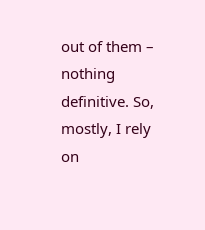out of them – nothing definitive. So, mostly, I rely on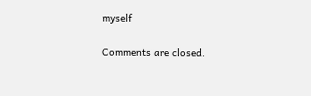myself

Comments are closed.